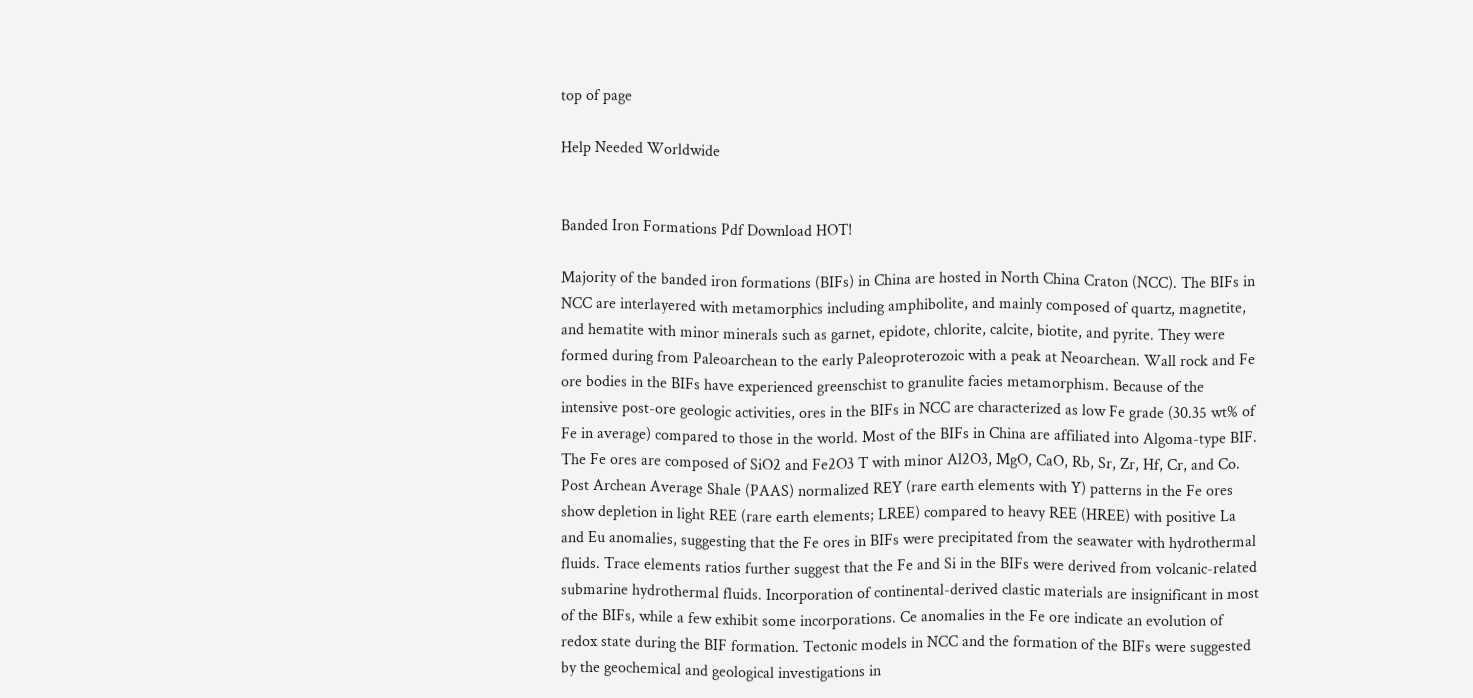top of page

Help Needed Worldwide


Banded Iron Formations Pdf Download HOT!

Majority of the banded iron formations (BIFs) in China are hosted in North China Craton (NCC). The BIFs in NCC are interlayered with metamorphics including amphibolite, and mainly composed of quartz, magnetite, and hematite with minor minerals such as garnet, epidote, chlorite, calcite, biotite, and pyrite. They were formed during from Paleoarchean to the early Paleoproterozoic with a peak at Neoarchean. Wall rock and Fe ore bodies in the BIFs have experienced greenschist to granulite facies metamorphism. Because of the intensive post-ore geologic activities, ores in the BIFs in NCC are characterized as low Fe grade (30.35 wt% of Fe in average) compared to those in the world. Most of the BIFs in China are affiliated into Algoma-type BIF. The Fe ores are composed of SiO2 and Fe2O3 T with minor Al2O3, MgO, CaO, Rb, Sr, Zr, Hf, Cr, and Co. Post Archean Average Shale (PAAS) normalized REY (rare earth elements with Y) patterns in the Fe ores show depletion in light REE (rare earth elements; LREE) compared to heavy REE (HREE) with positive La and Eu anomalies, suggesting that the Fe ores in BIFs were precipitated from the seawater with hydrothermal fluids. Trace elements ratios further suggest that the Fe and Si in the BIFs were derived from volcanic-related submarine hydrothermal fluids. Incorporation of continental-derived clastic materials are insignificant in most of the BIFs, while a few exhibit some incorporations. Ce anomalies in the Fe ore indicate an evolution of redox state during the BIF formation. Tectonic models in NCC and the formation of the BIFs were suggested by the geochemical and geological investigations in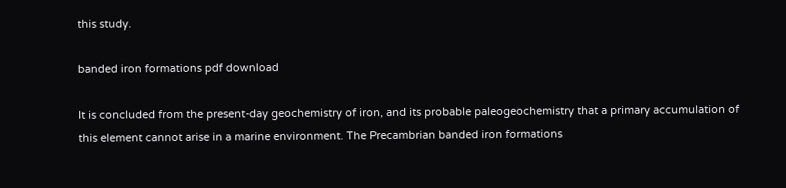this study.

banded iron formations pdf download

It is concluded from the present-day geochemistry of iron, and its probable paleogeochemistry that a primary accumulation of this element cannot arise in a marine environment. The Precambrian banded iron formations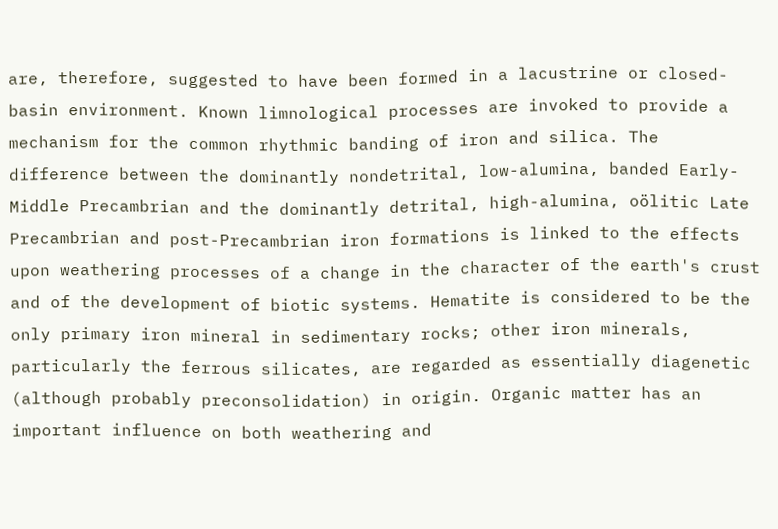are, therefore, suggested to have been formed in a lacustrine or closed-basin environment. Known limnological processes are invoked to provide a mechanism for the common rhythmic banding of iron and silica. The difference between the dominantly nondetrital, low-alumina, banded Early-Middle Precambrian and the dominantly detrital, high-alumina, oölitic Late Precambrian and post-Precambrian iron formations is linked to the effects upon weathering processes of a change in the character of the earth's crust and of the development of biotic systems. Hematite is considered to be the only primary iron mineral in sedimentary rocks; other iron minerals, particularly the ferrous silicates, are regarded as essentially diagenetic (although probably preconsolidation) in origin. Organic matter has an important influence on both weathering and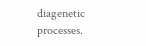diagenetic processes.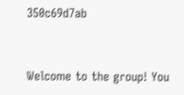350c69d7ab


Welcome to the group! You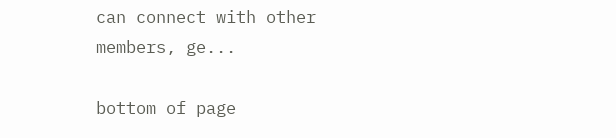can connect with other members, ge...

bottom of page